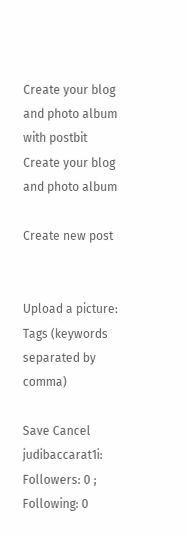Create your blog and photo album with postbit
Create your blog and photo album

Create new post


Upload a picture:
Tags (keywords separated by comma)

Save Cancel
judibaccarat1i:   Followers: 0 ; Following: 0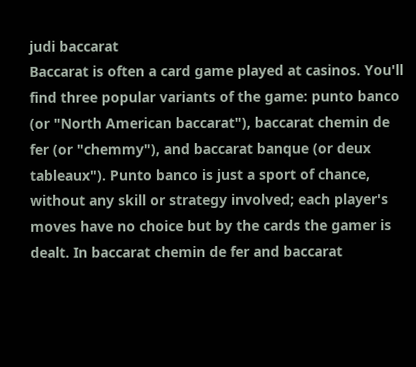judi baccarat
Baccarat is often a card game played at casinos. You'll find three popular variants of the game: punto banco (or "North American baccarat"), baccarat chemin de fer (or "chemmy"), and baccarat banque (or deux tableaux"). Punto banco is just a sport of chance, without any skill or strategy involved; each player's moves have no choice but by the cards the gamer is dealt. In baccarat chemin de fer and baccarat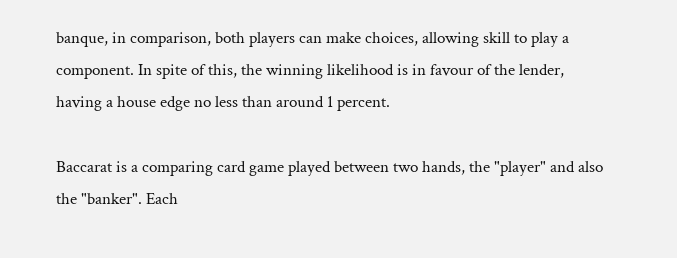banque, in comparison, both players can make choices, allowing skill to play a component. In spite of this, the winning likelihood is in favour of the lender, having a house edge no less than around 1 percent.

Baccarat is a comparing card game played between two hands, the "player" and also the "banker". Each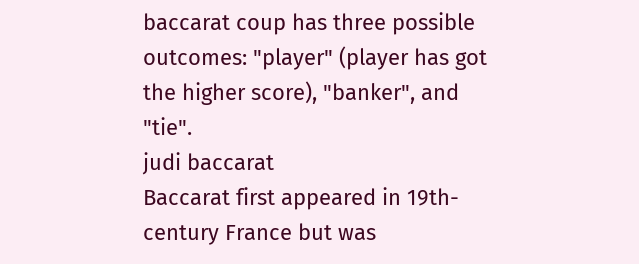baccarat coup has three possible outcomes: "player" (player has got the higher score), "banker", and "tie".
judi baccarat
Baccarat first appeared in 19th-century France but was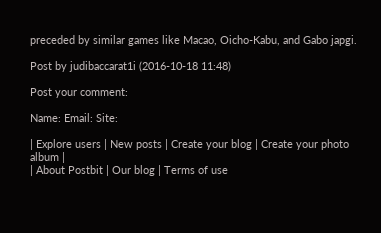preceded by similar games like Macao, Oicho-Kabu, and Gabo japgi.

Post by judibaccarat1i (2016-10-18 11:48)

Post your comment:

Name: Email: Site:

| Explore users | New posts | Create your blog | Create your photo album |
| About Postbit | Our blog | Terms of use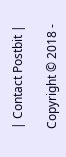| Contact Postbit |

Copyright © 2018 -